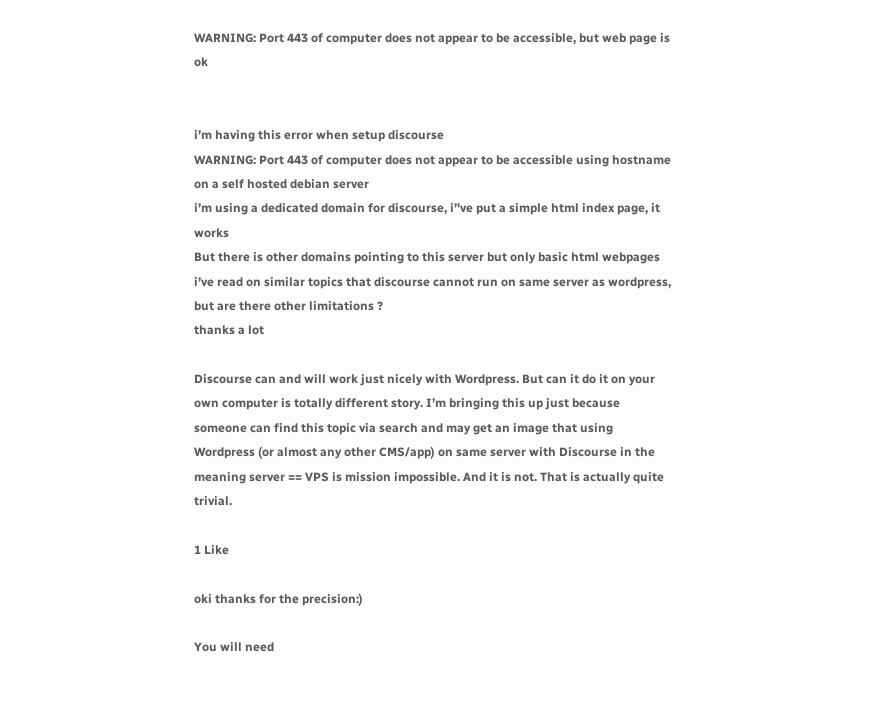WARNING: Port 443 of computer does not appear to be accessible, but web page is ok


i’m having this error when setup discourse
WARNING: Port 443 of computer does not appear to be accessible using hostname
on a self hosted debian server
i’m using a dedicated domain for discourse, i’'ve put a simple html index page, it works
But there is other domains pointing to this server but only basic html webpages
i’ve read on similar topics that discourse cannot run on same server as wordpress,
but are there other limitations ?
thanks a lot

Discourse can and will work just nicely with Wordpress. But can it do it on your own computer is totally different story. I’m bringing this up just because someone can find this topic via search and may get an image that using Wordpress (or almost any other CMS/app) on same server with Discourse in the meaning server == VPS is mission impossible. And it is not. That is actually quite trivial.

1 Like

oki thanks for the precision:)

You will need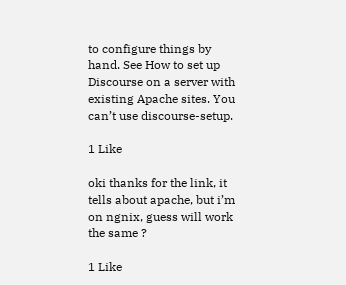to configure things by hand. See How to set up Discourse on a server with existing Apache sites. You can’t use discourse-setup.

1 Like

oki thanks for the link, it tells about apache, but i’m on ngnix, guess will work the same ?

1 Like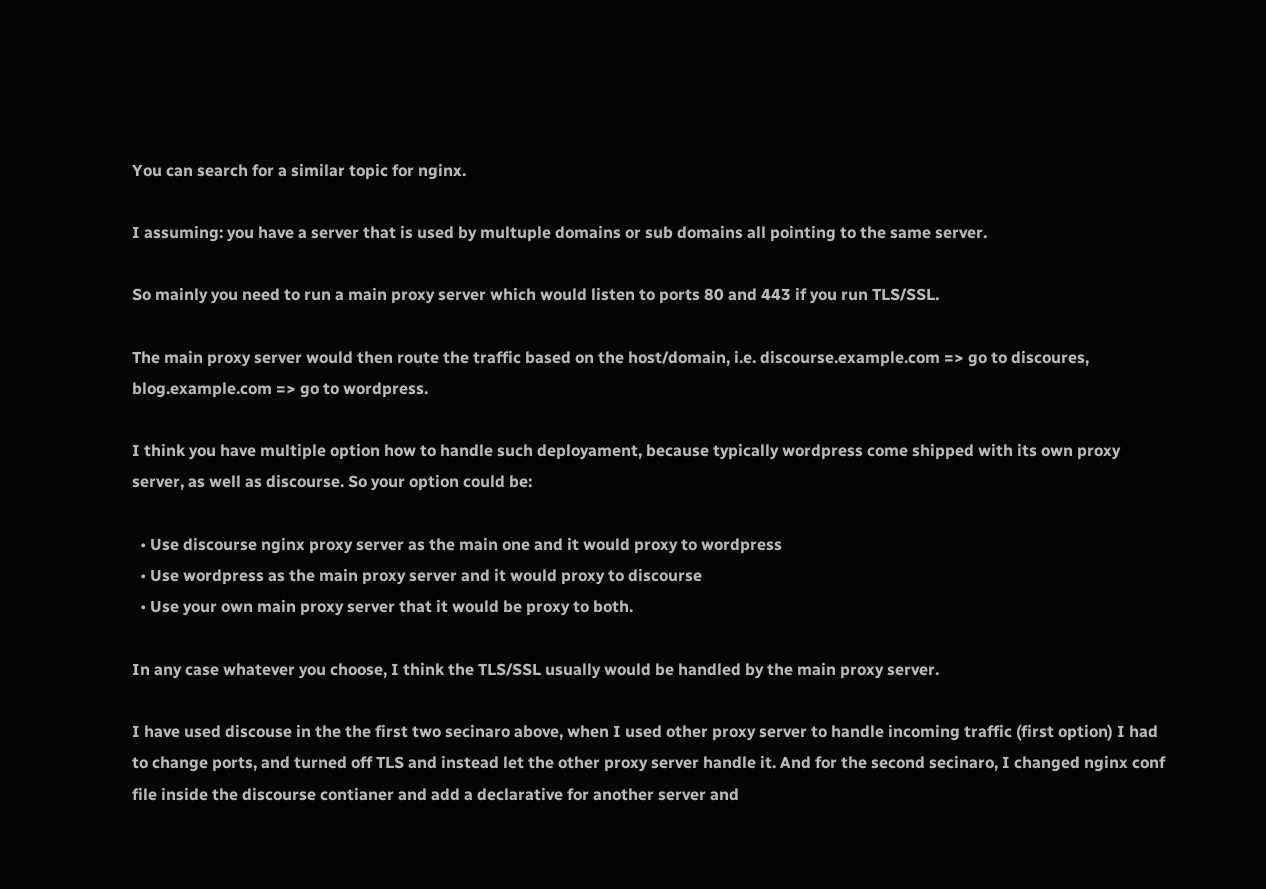You can search for a similar topic for nginx.

I assuming: you have a server that is used by multuple domains or sub domains all pointing to the same server.

So mainly you need to run a main proxy server which would listen to ports 80 and 443 if you run TLS/SSL.

The main proxy server would then route the traffic based on the host/domain, i.e. discourse.example.com => go to discoures, blog.example.com => go to wordpress.

I think you have multiple option how to handle such deployament, because typically wordpress come shipped with its own proxy server, as well as discourse. So your option could be:

  • Use discourse nginx proxy server as the main one and it would proxy to wordpress
  • Use wordpress as the main proxy server and it would proxy to discourse
  • Use your own main proxy server that it would be proxy to both.

In any case whatever you choose, I think the TLS/SSL usually would be handled by the main proxy server.

I have used discouse in the the first two secinaro above, when I used other proxy server to handle incoming traffic (first option) I had to change ports, and turned off TLS and instead let the other proxy server handle it. And for the second secinaro, I changed nginx conf file inside the discourse contianer and add a declarative for another server and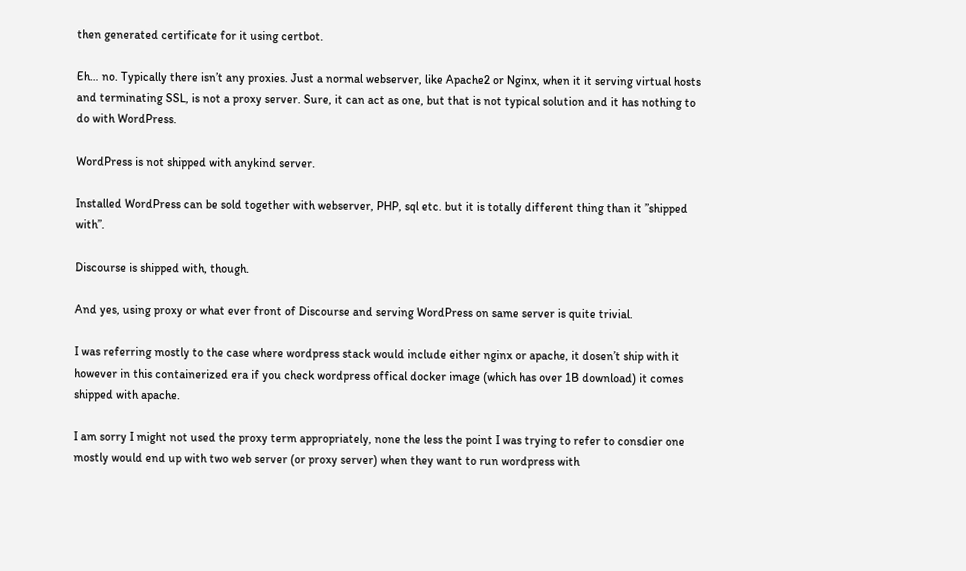then generated certificate for it using certbot.

Eh… no. Typically there isn’t any proxies. Just a normal webserver, like Apache2 or Nginx, when it it serving virtual hosts and terminating SSL, is not a proxy server. Sure, it can act as one, but that is not typical solution and it has nothing to do with WordPress.

WordPress is not shipped with anykind server.

Installed WordPress can be sold together with webserver, PHP, sql etc. but it is totally different thing than it ”shipped with”.

Discourse is shipped with, though.

And yes, using proxy or what ever front of Discourse and serving WordPress on same server is quite trivial.

I was referring mostly to the case where wordpress stack would include either nginx or apache, it dosen’t ship with it however in this containerized era if you check wordpress offical docker image (which has over 1B download) it comes shipped with apache.

I am sorry I might not used the proxy term appropriately, none the less the point I was trying to refer to consdier one mostly would end up with two web server (or proxy server) when they want to run wordpress with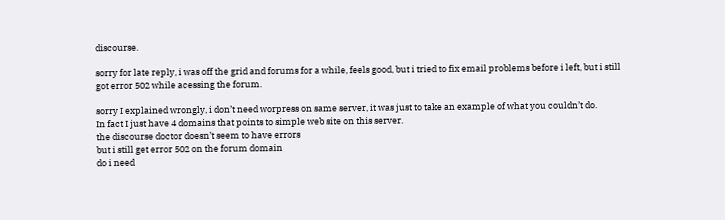discourse.

sorry for late reply, i was off the grid and forums for a while, feels good, but i tried to fix email problems before i left, but i still got error 502 while acessing the forum.

sorry I explained wrongly, i don’t need worpress on same server, it was just to take an example of what you couldn’t do.
In fact I just have 4 domains that points to simple web site on this server.
the discourse doctor doesn’t seem to have errors
but i still get error 502 on the forum domain
do i need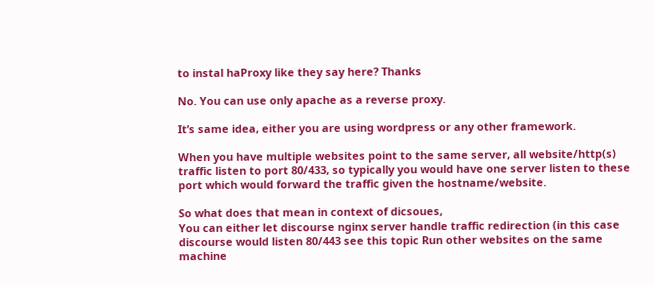to instal haProxy like they say here? Thanks

No. You can use only apache as a reverse proxy.

It’s same idea, either you are using wordpress or any other framework.

When you have multiple websites point to the same server, all website/http(s) traffic listen to port 80/433, so typically you would have one server listen to these port which would forward the traffic given the hostname/website.

So what does that mean in context of dicsoues,
You can either let discourse nginx server handle traffic redirection (in this case discourse would listen 80/443 see this topic Run other websites on the same machine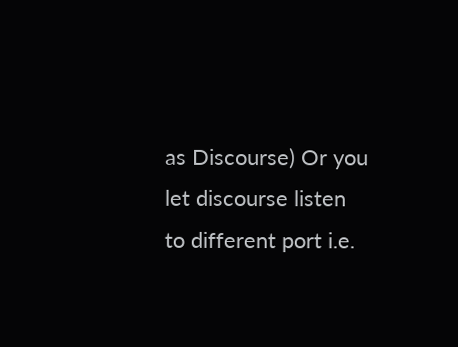as Discourse) Or you let discourse listen to different port i.e.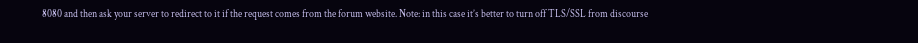8080 and then ask your server to redirect to it if the request comes from the forum website. Note: in this case it’s better to turn off TLS/SSL from discourse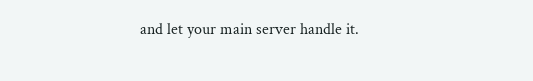and let your main server handle it.